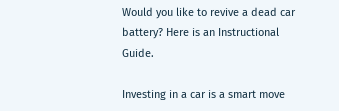Would you like to revive a dead car battery? Here is an Instructional Guide.

Investing in a car is a smart move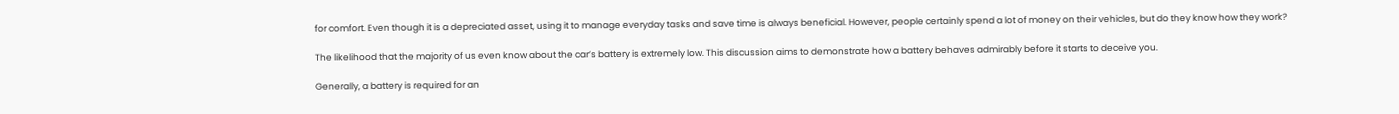for comfort. Even though it is a depreciated asset, using it to manage everyday tasks and save time is always beneficial. However, people certainly spend a lot of money on their vehicles, but do they know how they work?

The likelihood that the majority of us even know about the car’s battery is extremely low. This discussion aims to demonstrate how a battery behaves admirably before it starts to deceive you.

Generally, a battery is required for an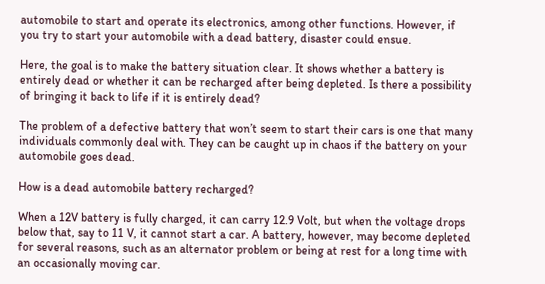automobile to start and operate its electronics, among other functions. However, if you try to start your automobile with a dead battery, disaster could ensue.

Here, the goal is to make the battery situation clear. It shows whether a battery is entirely dead or whether it can be recharged after being depleted. Is there a possibility of bringing it back to life if it is entirely dead?

The problem of a defective battery that won’t seem to start their cars is one that many individuals commonly deal with. They can be caught up in chaos if the battery on your automobile goes dead.

How is a dead automobile battery recharged?

When a 12V battery is fully charged, it can carry 12.9 Volt, but when the voltage drops below that, say to 11 V, it cannot start a car. A battery, however, may become depleted for several reasons, such as an alternator problem or being at rest for a long time with an occasionally moving car.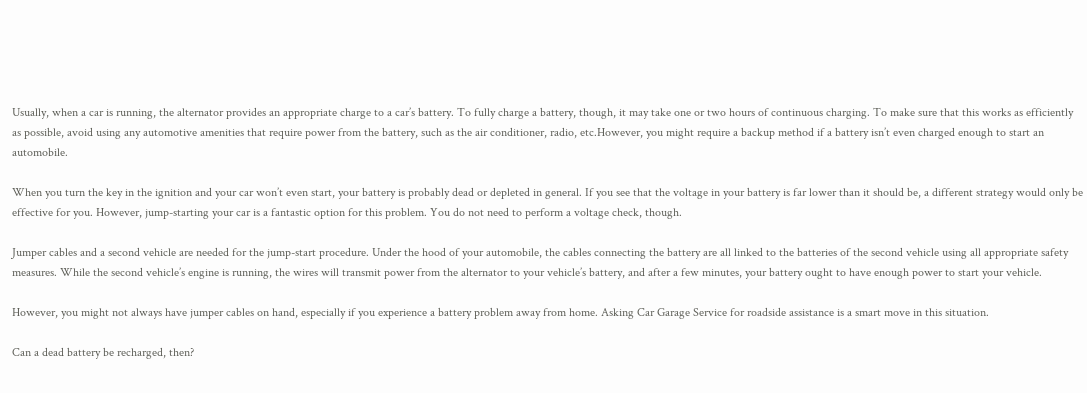Usually, when a car is running, the alternator provides an appropriate charge to a car’s battery. To fully charge a battery, though, it may take one or two hours of continuous charging. To make sure that this works as efficiently as possible, avoid using any automotive amenities that require power from the battery, such as the air conditioner, radio, etc.However, you might require a backup method if a battery isn’t even charged enough to start an automobile.

When you turn the key in the ignition and your car won’t even start, your battery is probably dead or depleted in general. If you see that the voltage in your battery is far lower than it should be, a different strategy would only be effective for you. However, jump-starting your car is a fantastic option for this problem. You do not need to perform a voltage check, though.

Jumper cables and a second vehicle are needed for the jump-start procedure. Under the hood of your automobile, the cables connecting the battery are all linked to the batteries of the second vehicle using all appropriate safety measures. While the second vehicle’s engine is running, the wires will transmit power from the alternator to your vehicle’s battery, and after a few minutes, your battery ought to have enough power to start your vehicle.

However, you might not always have jumper cables on hand, especially if you experience a battery problem away from home. Asking Car Garage Service for roadside assistance is a smart move in this situation.

Can a dead battery be recharged, then?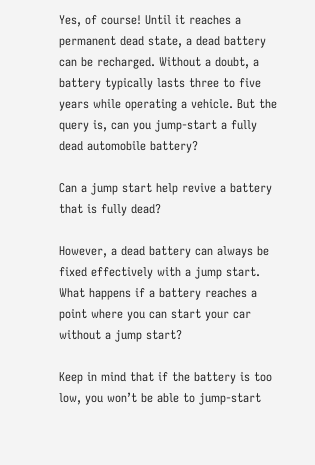Yes, of course! Until it reaches a permanent dead state, a dead battery can be recharged. Without a doubt, a battery typically lasts three to five years while operating a vehicle. But the query is, can you jump-start a fully dead automobile battery?

Can a jump start help revive a battery that is fully dead?

However, a dead battery can always be fixed effectively with a jump start. What happens if a battery reaches a point where you can start your car without a jump start?

Keep in mind that if the battery is too low, you won’t be able to jump-start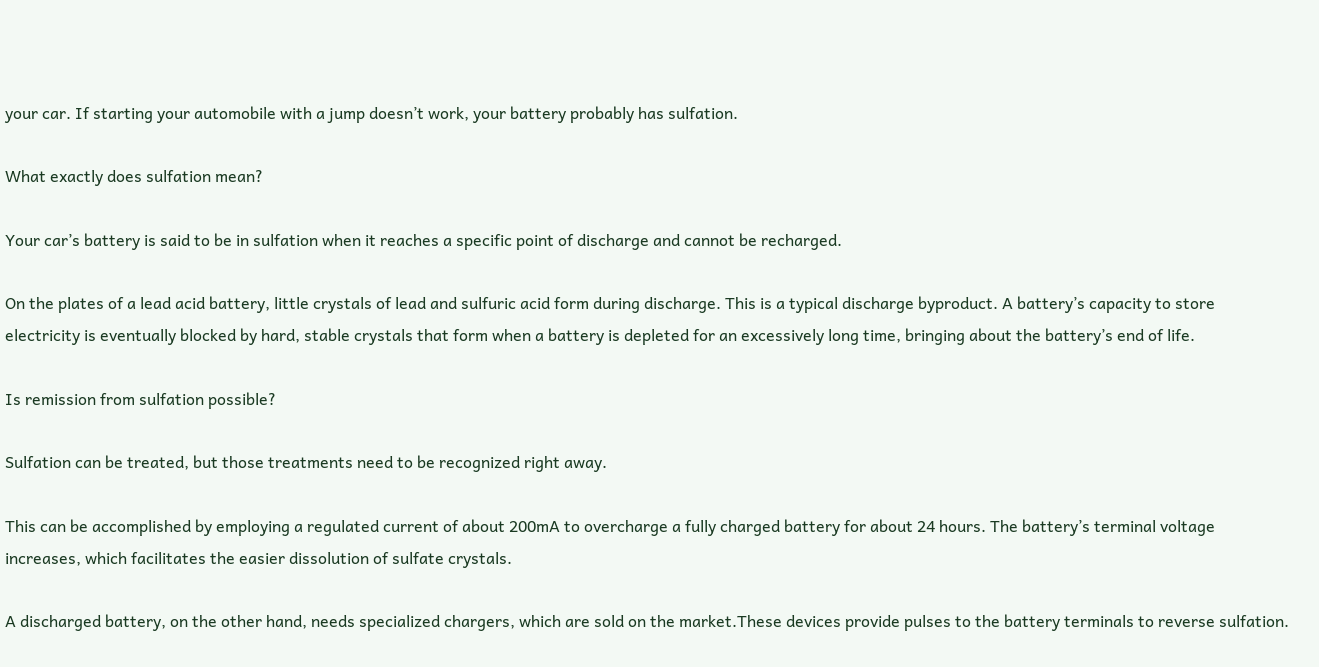your car. If starting your automobile with a jump doesn’t work, your battery probably has sulfation.

What exactly does sulfation mean?

Your car’s battery is said to be in sulfation when it reaches a specific point of discharge and cannot be recharged.

On the plates of a lead acid battery, little crystals of lead and sulfuric acid form during discharge. This is a typical discharge byproduct. A battery’s capacity to store electricity is eventually blocked by hard, stable crystals that form when a battery is depleted for an excessively long time, bringing about the battery’s end of life.

Is remission from sulfation possible?

Sulfation can be treated, but those treatments need to be recognized right away.

This can be accomplished by employing a regulated current of about 200mA to overcharge a fully charged battery for about 24 hours. The battery’s terminal voltage increases, which facilitates the easier dissolution of sulfate crystals.

A discharged battery, on the other hand, needs specialized chargers, which are sold on the market.These devices provide pulses to the battery terminals to reverse sulfation.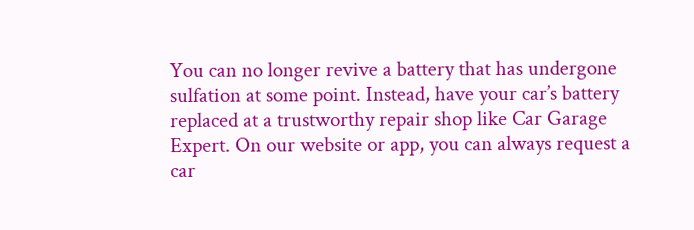You can no longer revive a battery that has undergone sulfation at some point. Instead, have your car’s battery replaced at a trustworthy repair shop like Car Garage Expert. On our website or app, you can always request a car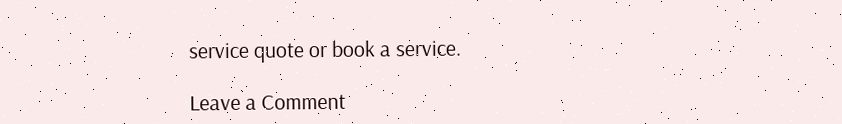service quote or book a service.

Leave a Comment